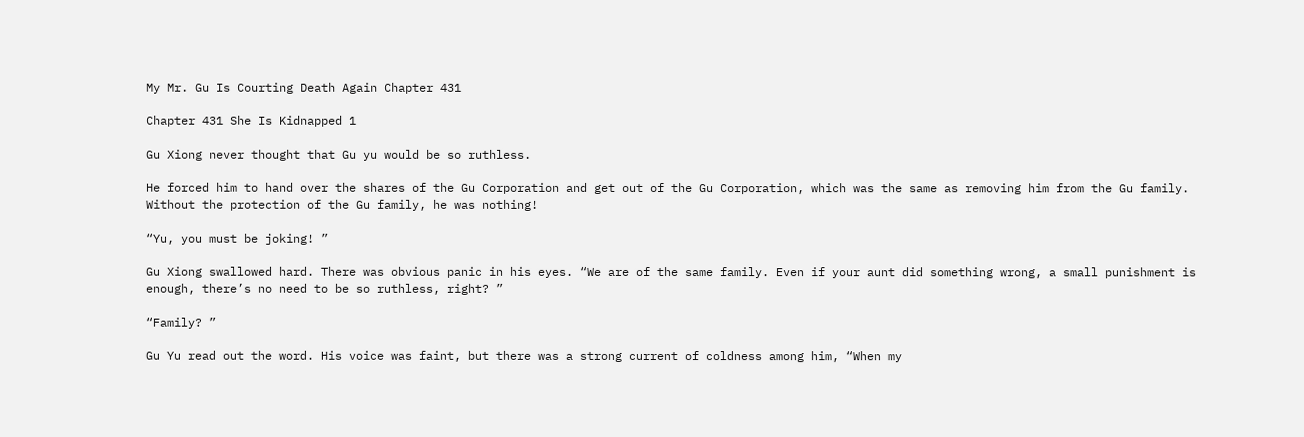My Mr. Gu Is Courting Death Again Chapter 431

Chapter 431 She Is Kidnapped 1

Gu Xiong never thought that Gu yu would be so ruthless.

He forced him to hand over the shares of the Gu Corporation and get out of the Gu Corporation, which was the same as removing him from the Gu family. Without the protection of the Gu family, he was nothing!

“Yu, you must be joking! ”

Gu Xiong swallowed hard. There was obvious panic in his eyes. “We are of the same family. Even if your aunt did something wrong, a small punishment is enough, there’s no need to be so ruthless, right? ”

“Family? ”

Gu Yu read out the word. His voice was faint, but there was a strong current of coldness among him, “When my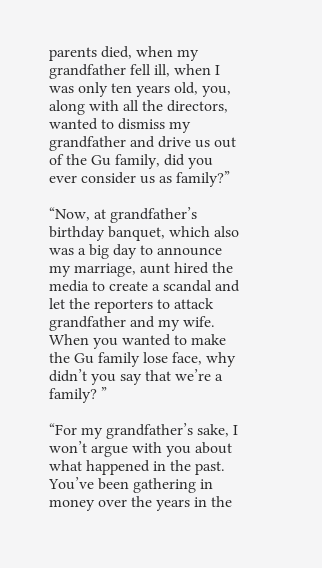parents died, when my grandfather fell ill, when I was only ten years old, you, along with all the directors, wanted to dismiss my grandfather and drive us out of the Gu family, did you ever consider us as family?”

“Now, at grandfather’s birthday banquet, which also was a big day to announce my marriage, aunt hired the media to create a scandal and let the reporters to attack grandfather and my wife. When you wanted to make the Gu family lose face, why didn’t you say that we’re a family? ”

“For my grandfather’s sake, I won’t argue with you about what happened in the past. You’ve been gathering in money over the years in the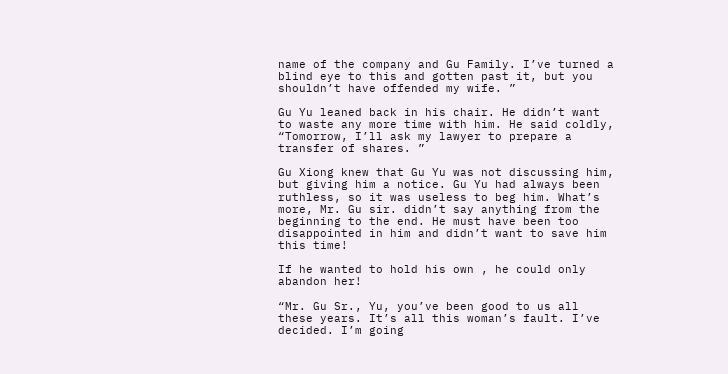name of the company and Gu Family. I’ve turned a blind eye to this and gotten past it, but you shouldn’t have offended my wife. ”

Gu Yu leaned back in his chair. He didn’t want to waste any more time with him. He said coldly, “Tomorrow, I’ll ask my lawyer to prepare a transfer of shares. ”

Gu Xiong knew that Gu Yu was not discussing him, but giving him a notice. Gu Yu had always been ruthless, so it was useless to beg him. What’s more, Mr. Gu sir. didn’t say anything from the beginning to the end. He must have been too disappointed in him and didn’t want to save him this time!

If he wanted to hold his own , he could only abandon her!

“Mr. Gu Sr., Yu, you’ve been good to us all these years. It’s all this woman’s fault. I’ve decided. I’m going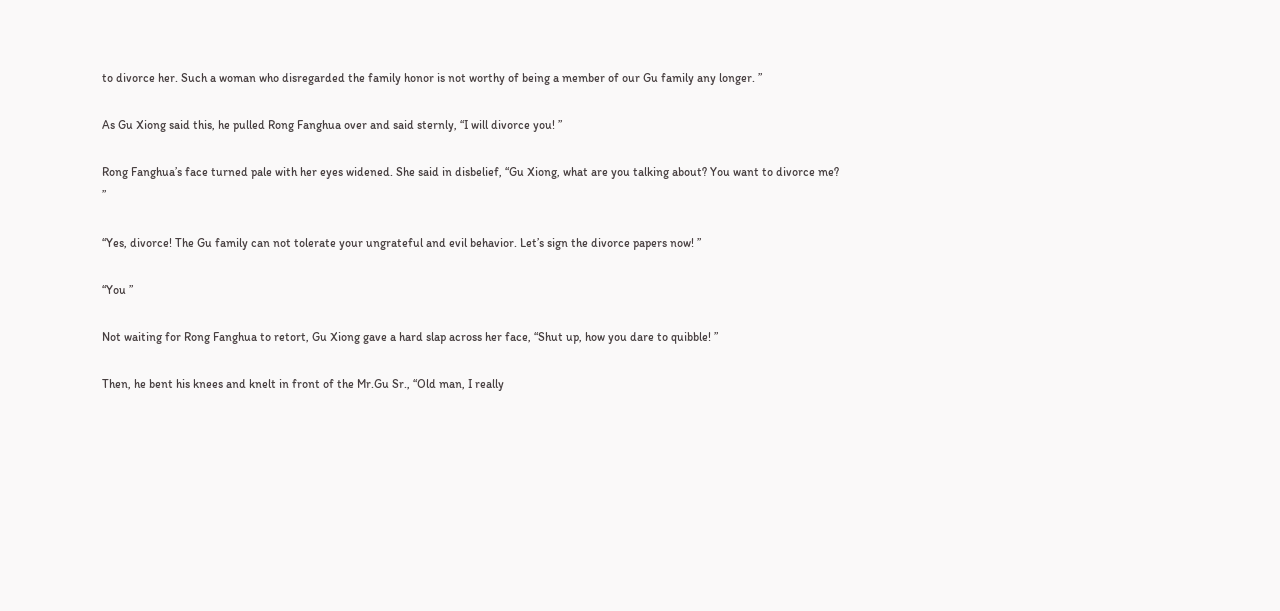to divorce her. Such a woman who disregarded the family honor is not worthy of being a member of our Gu family any longer. ”

As Gu Xiong said this, he pulled Rong Fanghua over and said sternly, “I will divorce you! ”

Rong Fanghua’s face turned pale with her eyes widened. She said in disbelief, “Gu Xiong, what are you talking about? You want to divorce me? ”

“Yes, divorce! The Gu family can not tolerate your ungrateful and evil behavior. Let’s sign the divorce papers now! ”

“You ”

Not waiting for Rong Fanghua to retort, Gu Xiong gave a hard slap across her face, “Shut up, how you dare to quibble! ”

Then, he bent his knees and knelt in front of the Mr.Gu Sr., “Old man, I really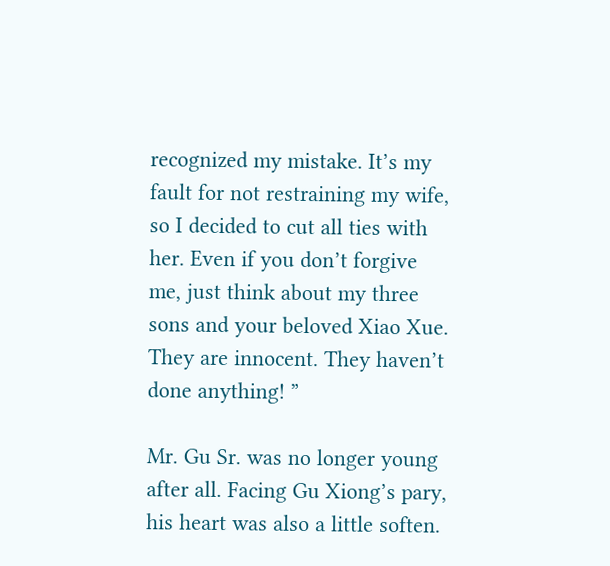recognized my mistake. It’s my fault for not restraining my wife, so I decided to cut all ties with her. Even if you don’t forgive me, just think about my three sons and your beloved Xiao Xue. They are innocent. They haven’t done anything! ”

Mr. Gu Sr. was no longer young after all. Facing Gu Xiong’s pary, his heart was also a little soften.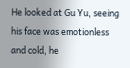He looked at Gu Yu, seeing his face was emotionless and cold, he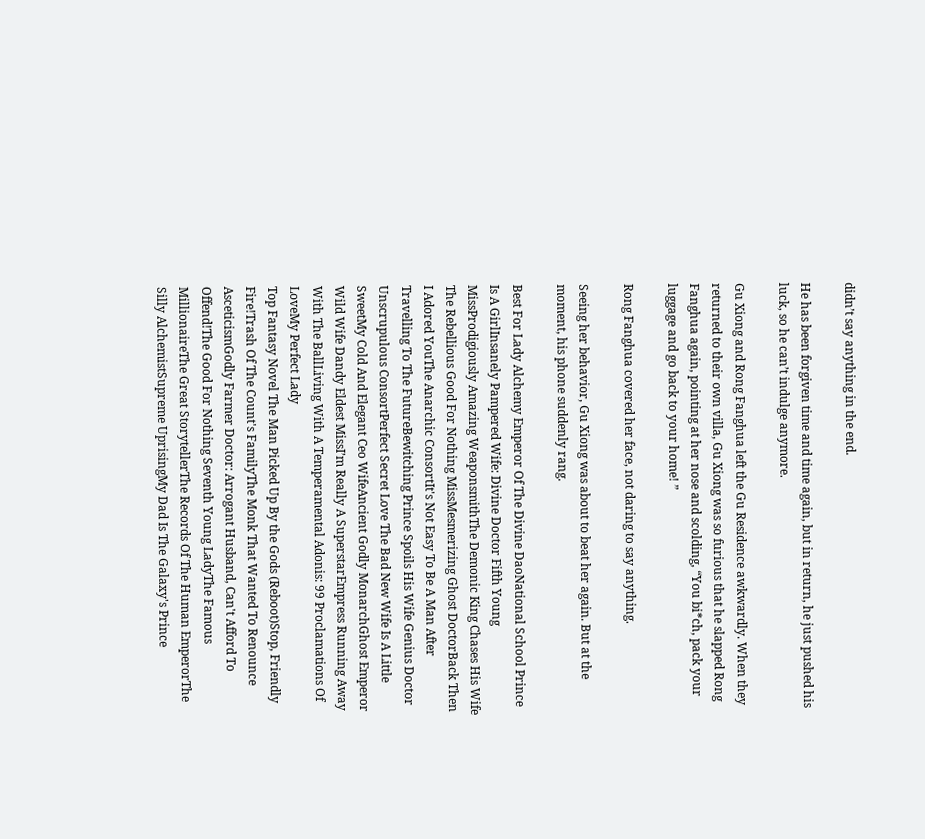didn’t say anything in the end.

He has been forgiven time and time again, but in return, he just pushed his luck, so he can’t indulge anymore.

Gu Xiong and Rong Fanghua left the Gu Residence awkwardly. When they returned to their own villa, Gu Xiong was so furious that he slapped Rong Fanghua again, pointing at her nose and scolding, “You bi*ch, pack your luggage and go back to your home! ”

Rong Fanghua covered her face, not daring to say anything.

Seeing her behavior, Gu Xiong was about to beat her again. But at the moment, his phone suddenly rang.

Best For Lady Alchemy Emperor Of The Divine DaoNational School Prince Is A GirlInsanely Pampered Wife: Divine Doctor Fifth Young MissProdigiously Amazing WeaponsmithThe Demonic King Chases His Wife The Rebellious Good For Nothing MissMesmerizing Ghost DoctorBack Then I Adored YouThe Anarchic ConsortIt's Not Easy To Be A Man After Travelling To The FutureBewitching Prince Spoils His Wife Genius Doctor Unscrupulous ConsortPerfect Secret Love The Bad New Wife Is A Little SweetMy Cold And Elegant Ceo WifeAncient Godly MonarchGhost Emperor Wild Wife Dandy Eldest MissI’m Really A SuperstarEmpress Running Away With The BallLiving With A Temperamental Adonis: 99 Proclamations Of LoveMy Perfect Lady
Top Fantasy Novel The Man Picked Up By the Gods (Reboot)Stop, Friendly Fire!Trash Of The Count's FamilyThe Monk That Wanted To Renounce AsceticismGodly Farmer Doctor: Arrogant Husband, Can't Afford To Offend!The Good For Nothing Seventh Young LadyThe Famous MillionaireThe Great StorytellerThe Records Of The Human EmperorThe Silly AlchemistSupreme UprisingMy Dad Is The Galaxy's Prince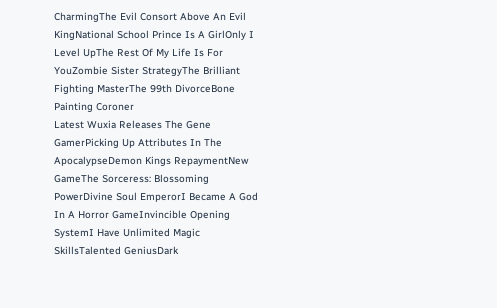CharmingThe Evil Consort Above An Evil KingNational School Prince Is A GirlOnly I Level UpThe Rest Of My Life Is For YouZombie Sister StrategyThe Brilliant Fighting MasterThe 99th DivorceBone Painting Coroner
Latest Wuxia Releases The Gene GamerPicking Up Attributes In The ApocalypseDemon Kings RepaymentNew GameThe Sorceress: Blossoming PowerDivine Soul EmperorI Became A God In A Horror GameInvincible Opening SystemI Have Unlimited Magic SkillsTalented GeniusDark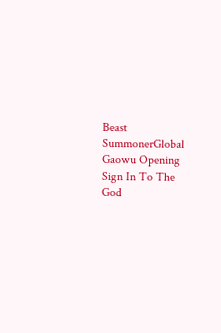Beast SummonerGlobal Gaowu Opening Sign In To The God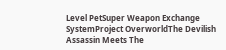Level PetSuper Weapon Exchange SystemProject OverworldThe Devilish Assassin Meets The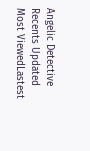Angelic Detective
Recents Updated Most ViewedLastest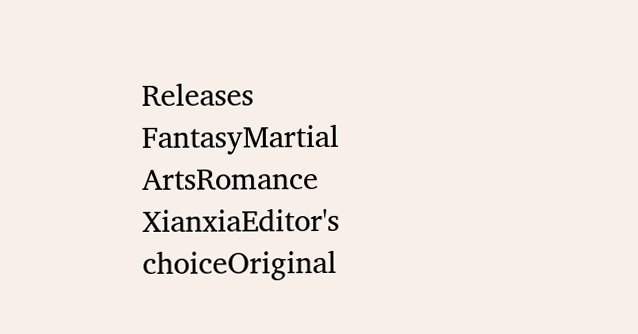Releases
FantasyMartial ArtsRomance
XianxiaEditor's choiceOriginal